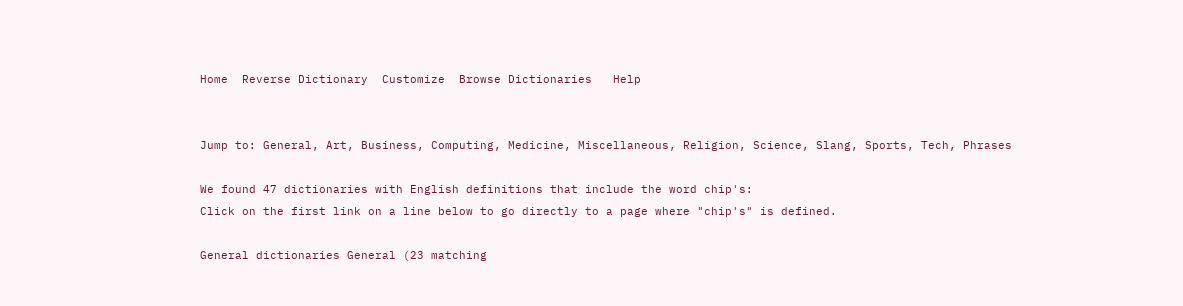Home  Reverse Dictionary  Customize  Browse Dictionaries   Help


Jump to: General, Art, Business, Computing, Medicine, Miscellaneous, Religion, Science, Slang, Sports, Tech, Phrases

We found 47 dictionaries with English definitions that include the word chip's:
Click on the first link on a line below to go directly to a page where "chip's" is defined.

General dictionaries General (23 matching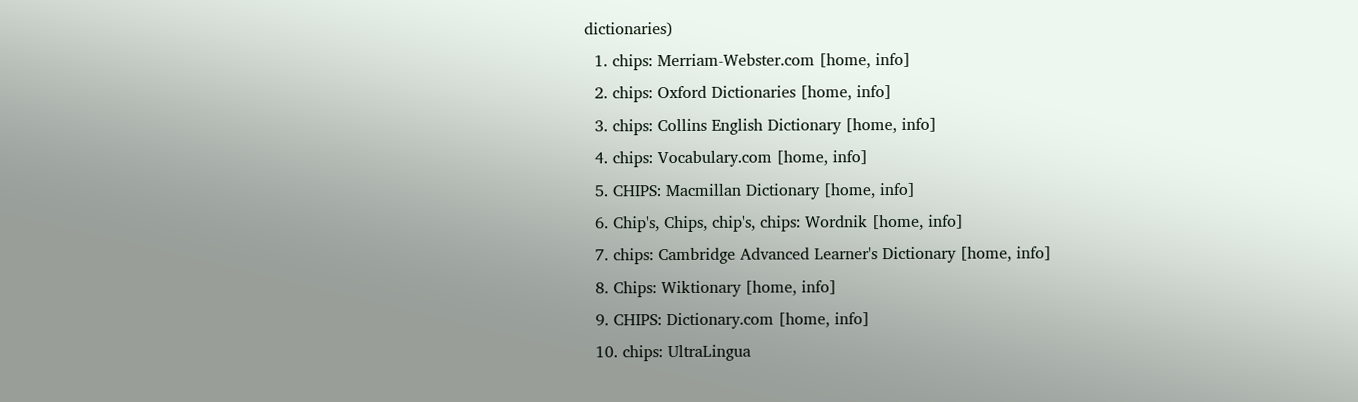dictionaries)
  1. chips: Merriam-Webster.com [home, info]
  2. chips: Oxford Dictionaries [home, info]
  3. chips: Collins English Dictionary [home, info]
  4. chips: Vocabulary.com [home, info]
  5. CHIPS: Macmillan Dictionary [home, info]
  6. Chip's, Chips, chip's, chips: Wordnik [home, info]
  7. chips: Cambridge Advanced Learner's Dictionary [home, info]
  8. Chips: Wiktionary [home, info]
  9. CHIPS: Dictionary.com [home, info]
  10. chips: UltraLingua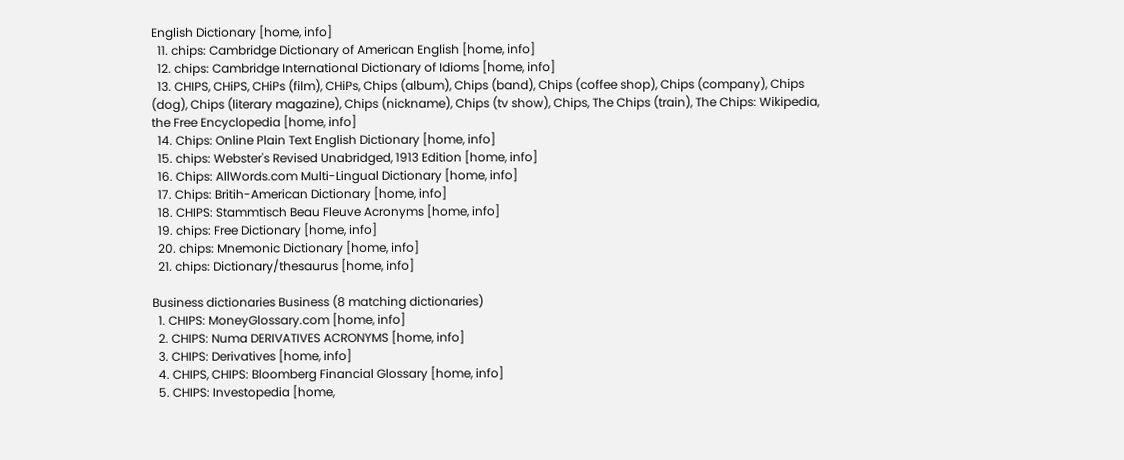English Dictionary [home, info]
  11. chips: Cambridge Dictionary of American English [home, info]
  12. chips: Cambridge International Dictionary of Idioms [home, info]
  13. CHIPS, CHiPS, CHiPs (film), CHiPs, Chips (album), Chips (band), Chips (coffee shop), Chips (company), Chips (dog), Chips (literary magazine), Chips (nickname), Chips (tv show), Chips, The Chips (train), The Chips: Wikipedia, the Free Encyclopedia [home, info]
  14. Chips: Online Plain Text English Dictionary [home, info]
  15. chips: Webster's Revised Unabridged, 1913 Edition [home, info]
  16. Chips: AllWords.com Multi-Lingual Dictionary [home, info]
  17. Chips: Britih-American Dictionary [home, info]
  18. CHIPS: Stammtisch Beau Fleuve Acronyms [home, info]
  19. chips: Free Dictionary [home, info]
  20. chips: Mnemonic Dictionary [home, info]
  21. chips: Dictionary/thesaurus [home, info]

Business dictionaries Business (8 matching dictionaries)
  1. CHIPS: MoneyGlossary.com [home, info]
  2. CHIPS: Numa DERIVATIVES ACRONYMS [home, info]
  3. CHIPS: Derivatives [home, info]
  4. CHIPS, CHIPS: Bloomberg Financial Glossary [home, info]
  5. CHIPS: Investopedia [home,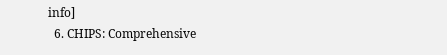info]
  6. CHIPS: Comprehensive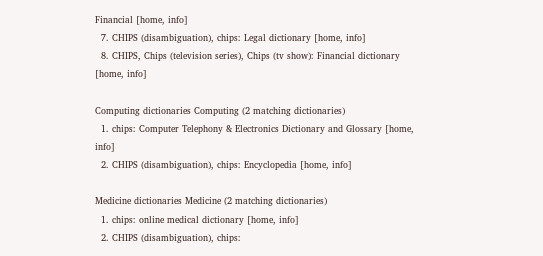Financial [home, info]
  7. CHIPS (disambiguation), chips: Legal dictionary [home, info]
  8. CHIPS, Chips (television series), Chips (tv show): Financial dictionary [home, info]

Computing dictionaries Computing (2 matching dictionaries)
  1. chips: Computer Telephony & Electronics Dictionary and Glossary [home, info]
  2. CHIPS (disambiguation), chips: Encyclopedia [home, info]

Medicine dictionaries Medicine (2 matching dictionaries)
  1. chips: online medical dictionary [home, info]
  2. CHIPS (disambiguation), chips: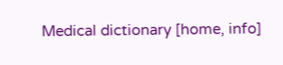Medical dictionary [home, info]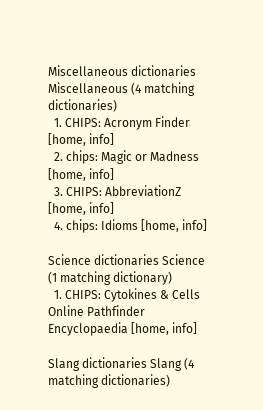Miscellaneous dictionaries Miscellaneous (4 matching dictionaries)
  1. CHIPS: Acronym Finder [home, info]
  2. chips: Magic or Madness [home, info]
  3. CHIPS: AbbreviationZ [home, info]
  4. chips: Idioms [home, info]

Science dictionaries Science (1 matching dictionary)
  1. CHIPS: Cytokines & Cells Online Pathfinder Encyclopaedia [home, info]

Slang dictionaries Slang (4 matching dictionaries)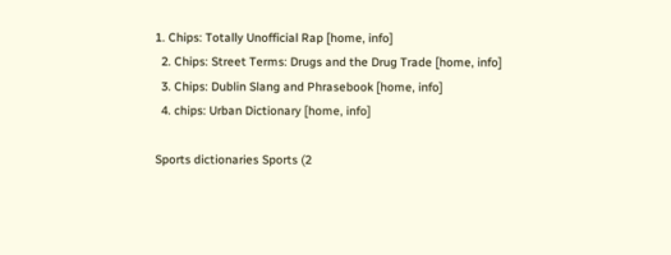1. Chips: Totally Unofficial Rap [home, info]
  2. Chips: Street Terms: Drugs and the Drug Trade [home, info]
  3. Chips: Dublin Slang and Phrasebook [home, info]
  4. chips: Urban Dictionary [home, info]

Sports dictionaries Sports (2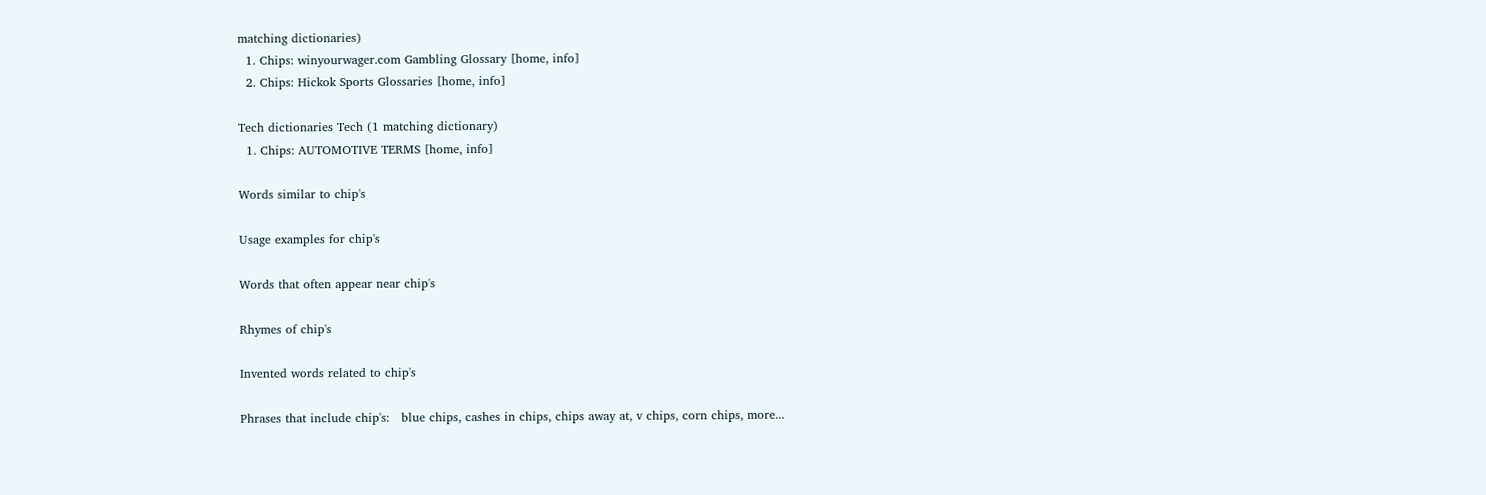matching dictionaries)
  1. Chips: winyourwager.com Gambling Glossary [home, info]
  2. Chips: Hickok Sports Glossaries [home, info]

Tech dictionaries Tech (1 matching dictionary)
  1. Chips: AUTOMOTIVE TERMS [home, info]

Words similar to chip's

Usage examples for chip's

Words that often appear near chip's

Rhymes of chip's

Invented words related to chip's

Phrases that include chip's:   blue chips, cashes in chips, chips away at, v chips, corn chips, more...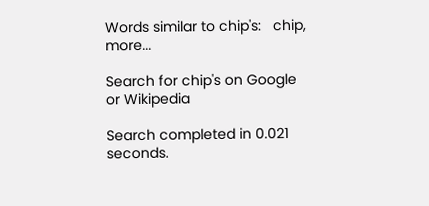Words similar to chip's:   chip, more...

Search for chip's on Google or Wikipedia

Search completed in 0.021 seconds.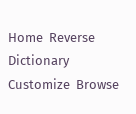Home  Reverse Dictionary  Customize  Browse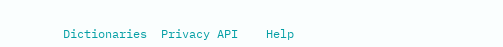Dictionaries  Privacy API    Help